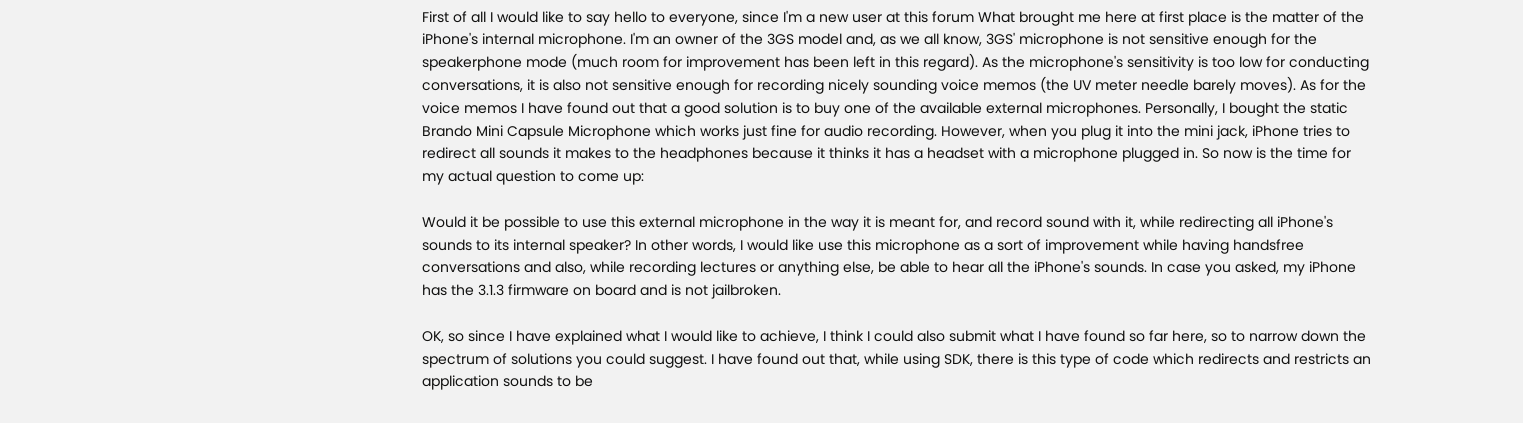First of all I would like to say hello to everyone, since I'm a new user at this forum What brought me here at first place is the matter of the iPhone's internal microphone. I'm an owner of the 3GS model and, as we all know, 3GS' microphone is not sensitive enough for the speakerphone mode (much room for improvement has been left in this regard). As the microphone's sensitivity is too low for conducting conversations, it is also not sensitive enough for recording nicely sounding voice memos (the UV meter needle barely moves). As for the voice memos I have found out that a good solution is to buy one of the available external microphones. Personally, I bought the static Brando Mini Capsule Microphone which works just fine for audio recording. However, when you plug it into the mini jack, iPhone tries to redirect all sounds it makes to the headphones because it thinks it has a headset with a microphone plugged in. So now is the time for my actual question to come up:

Would it be possible to use this external microphone in the way it is meant for, and record sound with it, while redirecting all iPhone's sounds to its internal speaker? In other words, I would like use this microphone as a sort of improvement while having handsfree conversations and also, while recording lectures or anything else, be able to hear all the iPhone's sounds. In case you asked, my iPhone has the 3.1.3 firmware on board and is not jailbroken.

OK, so since I have explained what I would like to achieve, I think I could also submit what I have found so far here, so to narrow down the spectrum of solutions you could suggest. I have found out that, while using SDK, there is this type of code which redirects and restricts an application sounds to be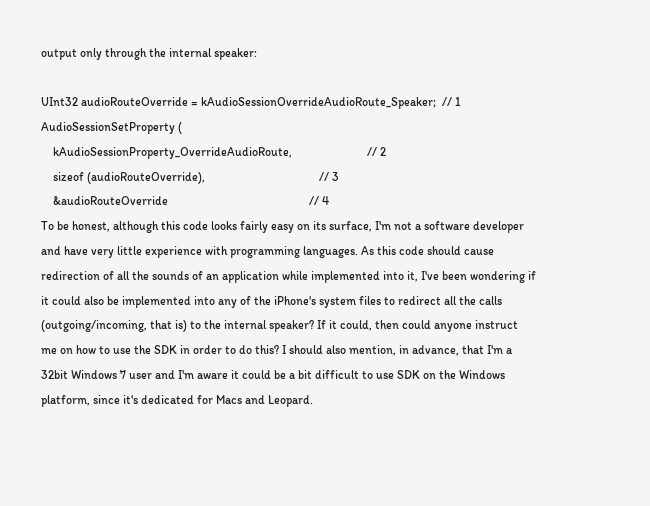output only through the internal speaker:

UInt32 audioRouteOverride = kAudioSessionOverrideAudioRoute_Speaker;  // 1
AudioSessionSetProperty (
    kAudioSessionProperty_OverrideAudioRoute,                         // 2
    sizeof (audioRouteOverride),                                      // 3
    &audioRouteOverride                                               // 4
To be honest, although this code looks fairly easy on its surface, I'm not a software developer and have very little experience with programming languages. As this code should cause redirection of all the sounds of an application while implemented into it, I've been wondering if it could also be implemented into any of the iPhone's system files to redirect all the calls (outgoing/incoming, that is) to the internal speaker? If it could, then could anyone instruct me on how to use the SDK in order to do this? I should also mention, in advance, that I'm a 32bit Windows 7 user and I'm aware it could be a bit difficult to use SDK on the Windows platform, since it's dedicated for Macs and Leopard.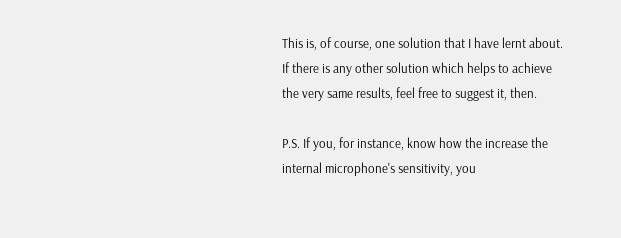This is, of course, one solution that I have lernt about. If there is any other solution which helps to achieve the very same results, feel free to suggest it, then.

P.S. If you, for instance, know how the increase the internal microphone's sensitivity, you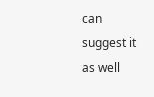can suggest it as well